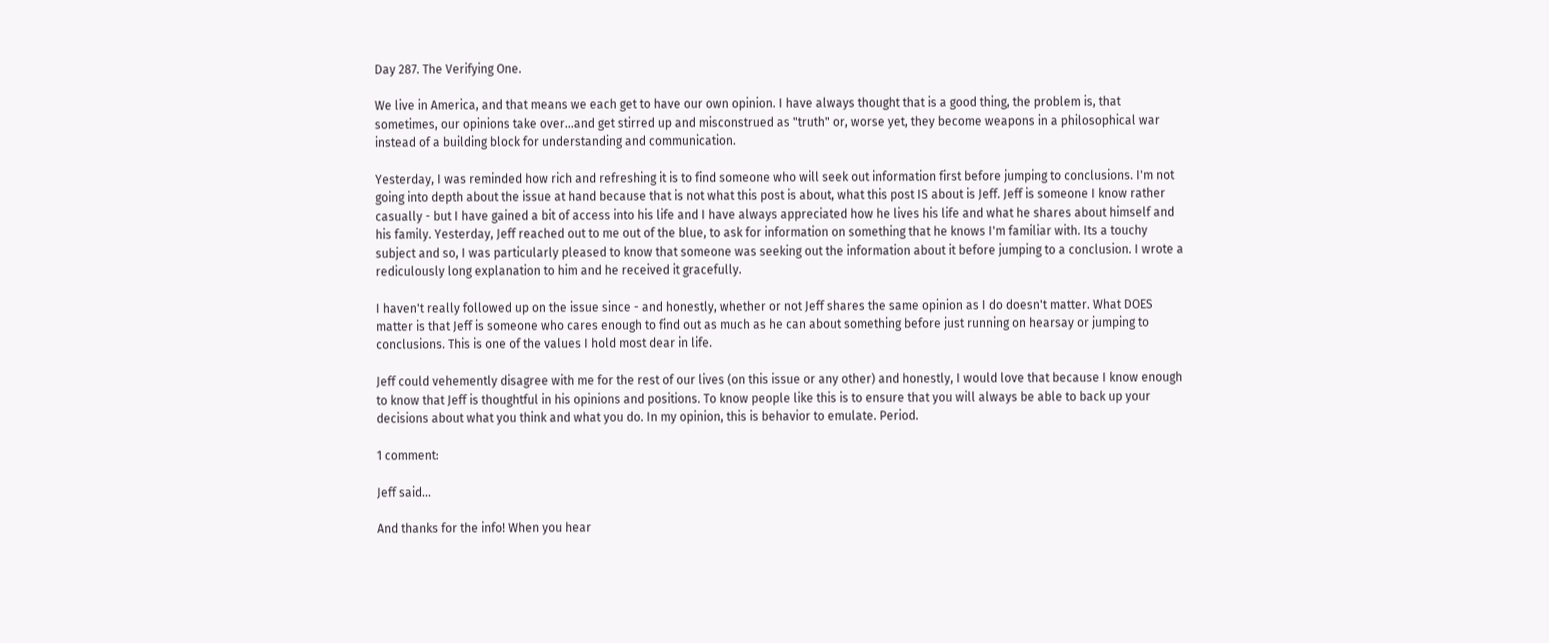Day 287. The Verifying One.

We live in America, and that means we each get to have our own opinion. I have always thought that is a good thing, the problem is, that sometimes, our opinions take over...and get stirred up and misconstrued as "truth" or, worse yet, they become weapons in a philosophical war instead of a building block for understanding and communication.

Yesterday, I was reminded how rich and refreshing it is to find someone who will seek out information first before jumping to conclusions. I'm not going into depth about the issue at hand because that is not what this post is about, what this post IS about is Jeff. Jeff is someone I know rather casually - but I have gained a bit of access into his life and I have always appreciated how he lives his life and what he shares about himself and his family. Yesterday, Jeff reached out to me out of the blue, to ask for information on something that he knows I'm familiar with. Its a touchy subject and so, I was particularly pleased to know that someone was seeking out the information about it before jumping to a conclusion. I wrote a rediculously long explanation to him and he received it gracefully.

I haven't really followed up on the issue since - and honestly, whether or not Jeff shares the same opinion as I do doesn't matter. What DOES matter is that Jeff is someone who cares enough to find out as much as he can about something before just running on hearsay or jumping to conclusions. This is one of the values I hold most dear in life.

Jeff could vehemently disagree with me for the rest of our lives (on this issue or any other) and honestly, I would love that because I know enough to know that Jeff is thoughtful in his opinions and positions. To know people like this is to ensure that you will always be able to back up your decisions about what you think and what you do. In my opinion, this is behavior to emulate. Period.

1 comment:

Jeff said...

And thanks for the info! When you hear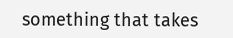something that takes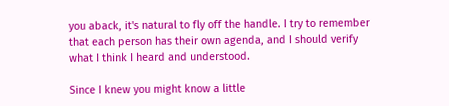you aback, it's natural to fly off the handle. I try to remember that each person has their own agenda, and I should verify what I think I heard and understood.

Since I knew you might know a little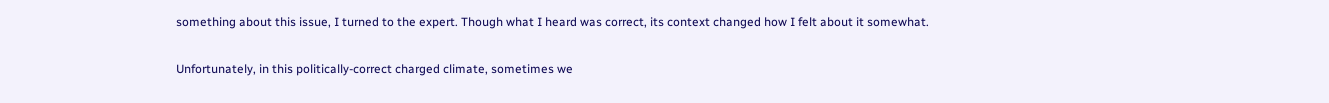something about this issue, I turned to the expert. Though what I heard was correct, its context changed how I felt about it somewhat.

Unfortunately, in this politically-correct charged climate, sometimes we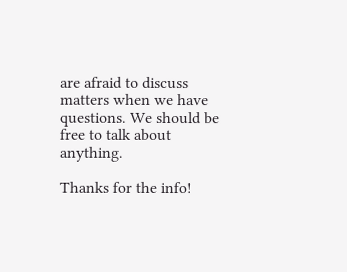are afraid to discuss matters when we have questions. We should be free to talk about anything.

Thanks for the info!